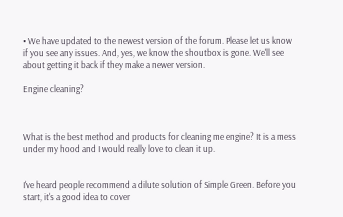• We have updated to the newest version of the forum. Please let us know if you see any issues. And, yes, we know the shoutbox is gone. We'll see about getting it back if they make a newer version.

Engine cleaning?



What is the best method and products for cleaning me engine? It is a mess under my hood and I would really love to clean it up.


I've heard people recommend a dilute solution of Simple Green. Before you start, it's a good idea to cover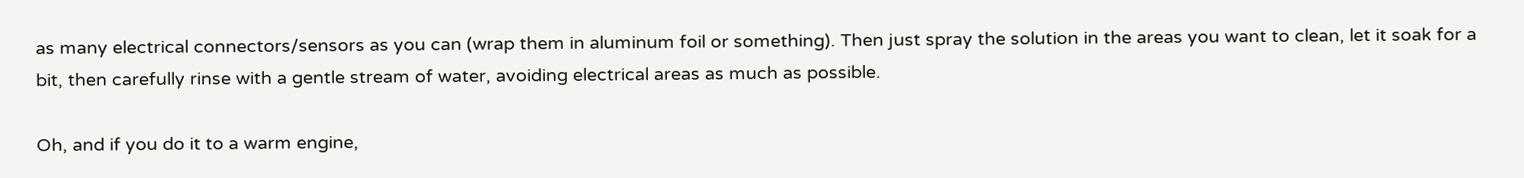as many electrical connectors/sensors as you can (wrap them in aluminum foil or something). Then just spray the solution in the areas you want to clean, let it soak for a bit, then carefully rinse with a gentle stream of water, avoiding electrical areas as much as possible.

Oh, and if you do it to a warm engine,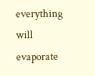everything will evaporate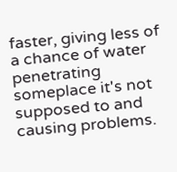faster, giving less of a chance of water penetrating someplace it's not supposed to and causing problems.